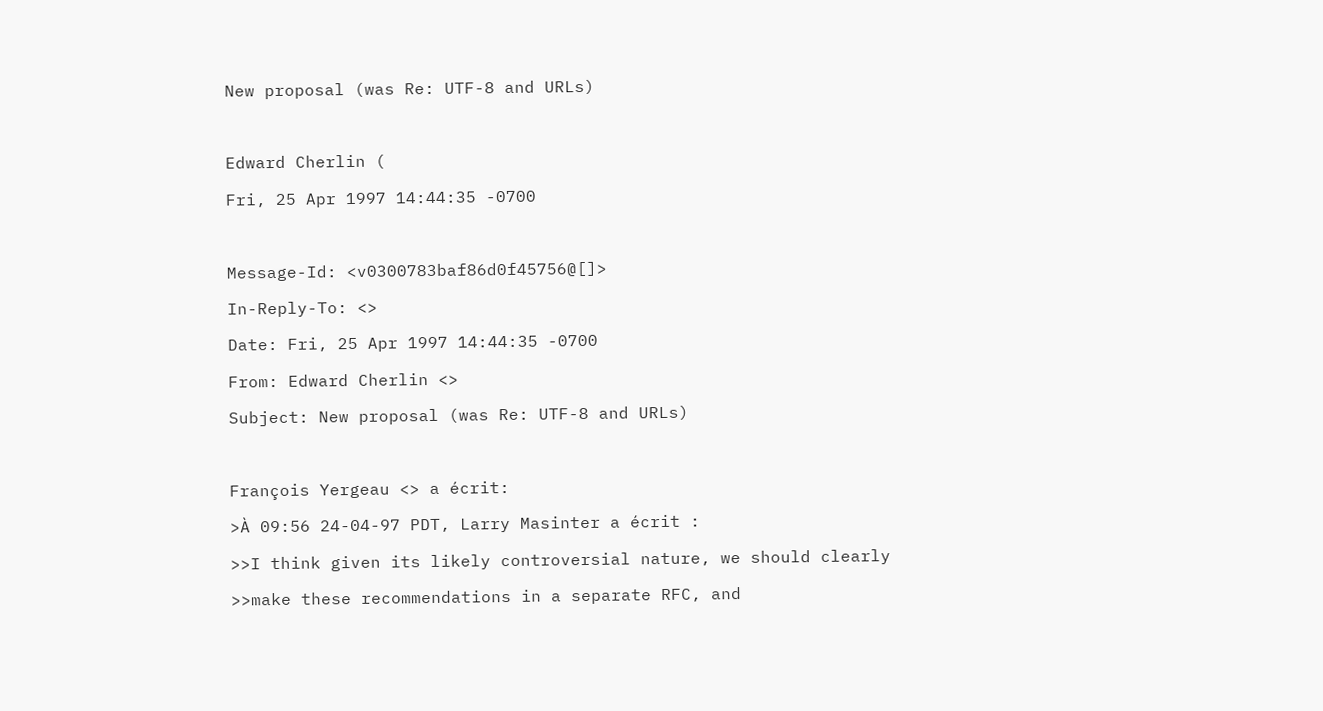New proposal (was Re: UTF-8 and URLs)

Edward Cherlin (
Fri, 25 Apr 1997 14:44:35 -0700

Message-Id: <v0300783baf86d0f45756@[]>
In-Reply-To: <>
Date: Fri, 25 Apr 1997 14:44:35 -0700
From: Edward Cherlin <>
Subject: New proposal (was Re: UTF-8 and URLs)

François Yergeau <> a écrit:
>À 09:56 24-04-97 PDT, Larry Masinter a écrit :
>>I think given its likely controversial nature, we should clearly
>>make these recommendations in a separate RFC, and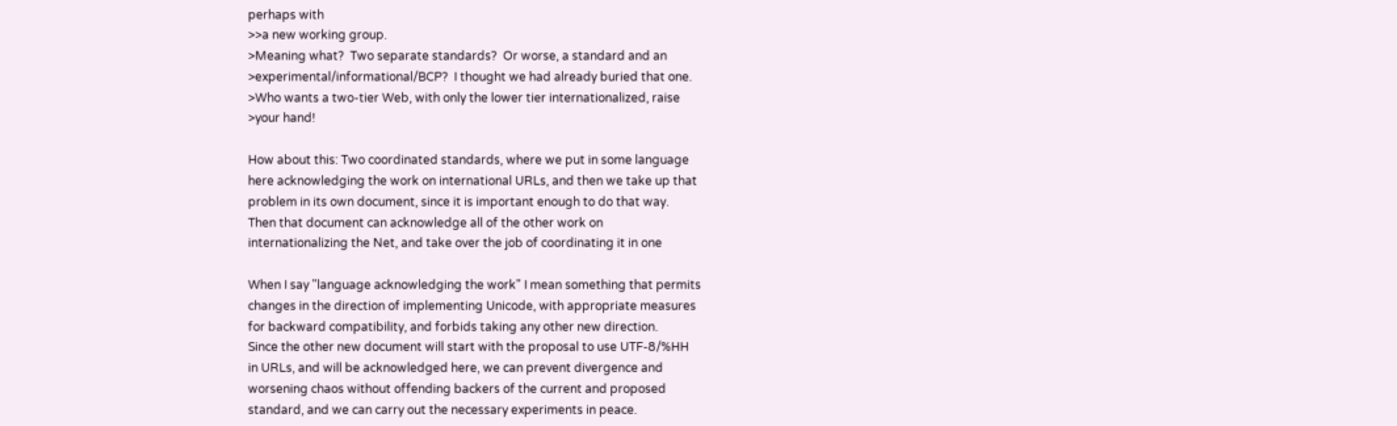perhaps with
>>a new working group.
>Meaning what?  Two separate standards?  Or worse, a standard and an
>experimental/informational/BCP?  I thought we had already buried that one.
>Who wants a two-tier Web, with only the lower tier internationalized, raise
>your hand!

How about this: Two coordinated standards, where we put in some language
here acknowledging the work on international URLs, and then we take up that
problem in its own document, since it is important enough to do that way.
Then that document can acknowledge all of the other work on
internationalizing the Net, and take over the job of coordinating it in one

When I say "language acknowledging the work" I mean something that permits
changes in the direction of implementing Unicode, with appropriate measures
for backward compatibility, and forbids taking any other new direction.
Since the other new document will start with the proposal to use UTF-8/%HH
in URLs, and will be acknowledged here, we can prevent divergence and
worsening chaos without offending backers of the current and proposed
standard, and we can carry out the necessary experiments in peace.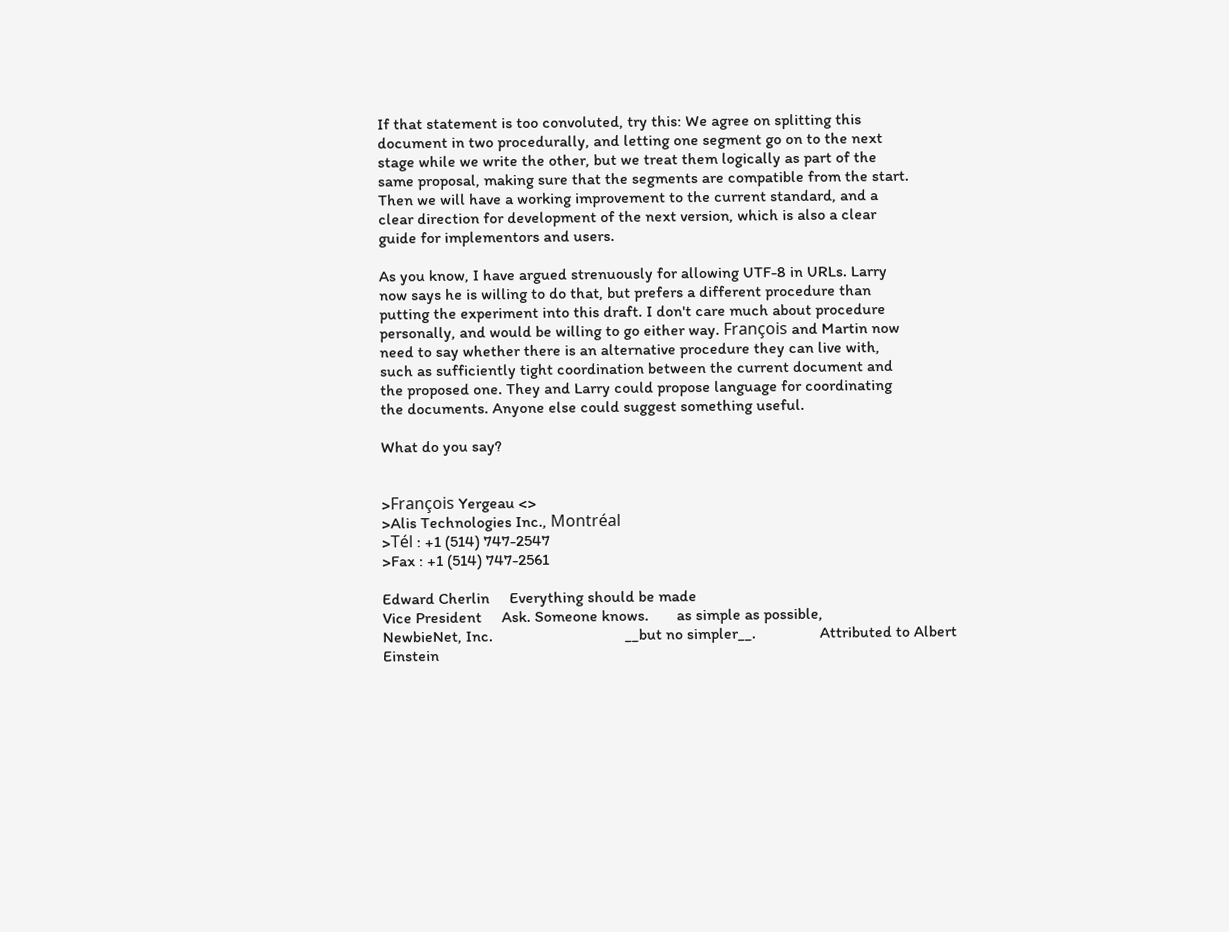If that statement is too convoluted, try this: We agree on splitting this
document in two procedurally, and letting one segment go on to the next
stage while we write the other, but we treat them logically as part of the
same proposal, making sure that the segments are compatible from the start.
Then we will have a working improvement to the current standard, and a
clear direction for development of the next version, which is also a clear
guide for implementors and users.

As you know, I have argued strenuously for allowing UTF-8 in URLs. Larry
now says he is willing to do that, but prefers a different procedure than
putting the experiment into this draft. I don't care much about procedure
personally, and would be willing to go either way. François and Martin now
need to say whether there is an alternative procedure they can live with,
such as sufficiently tight coordination between the current document and
the proposed one. They and Larry could propose language for coordinating
the documents. Anyone else could suggest something useful.

What do you say?


>François Yergeau <>
>Alis Technologies Inc., Montréal
>Tél : +1 (514) 747-2547
>Fax : +1 (514) 747-2561

Edward Cherlin     Everything should be made
Vice President     Ask. Someone knows.       as simple as possible,
NewbieNet, Inc.                                 __but no simpler__.                Attributed to Albert Einstein